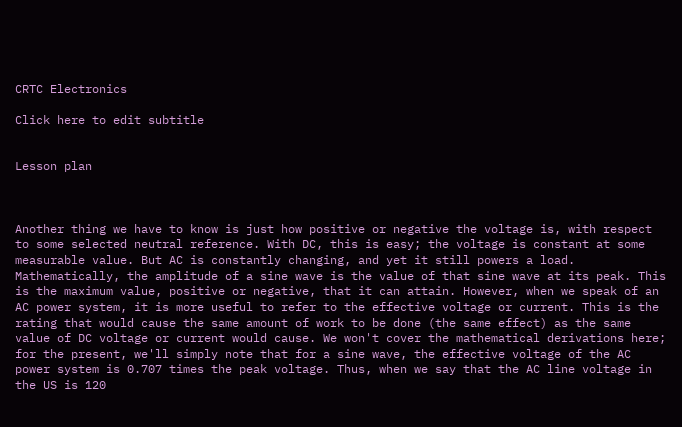CRTC Electronics

Click here to edit subtitle


Lesson plan



Another thing we have to know is just how positive or negative the voltage is, with respect to some selected neutral reference. With DC, this is easy; the voltage is constant at some measurable value. But AC is constantly changing, and yet it still powers a load. Mathematically, the amplitude of a sine wave is the value of that sine wave at its peak. This is the maximum value, positive or negative, that it can attain. However, when we speak of an AC power system, it is more useful to refer to the effective voltage or current. This is the rating that would cause the same amount of work to be done (the same effect) as the same value of DC voltage or current would cause. We won't cover the mathematical derivations here; for the present, we'll simply note that for a sine wave, the effective voltage of the AC power system is 0.707 times the peak voltage. Thus, when we say that the AC line voltage in the US is 120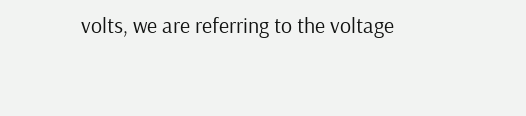volts, we are referring to the voltage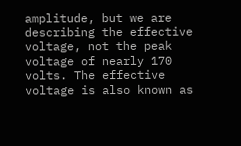amplitude, but we are describing the effective voltage, not the peak voltage of nearly 170 volts. The effective voltage is also known as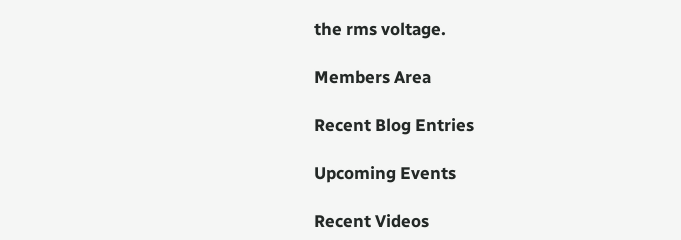the rms voltage.

Members Area

Recent Blog Entries

Upcoming Events

Recent Videos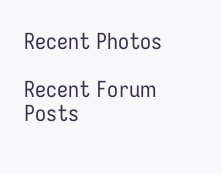Recent Photos

Recent Forum Posts